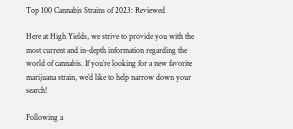Top 100 Cannabis Strains of 2023: Reviewed

Here at High Yields, we strive to provide you with the most current and in-depth information regarding the world of cannabis. If you’re looking for a new favorite marijuana strain, we’d like to help narrow down your search!

Following a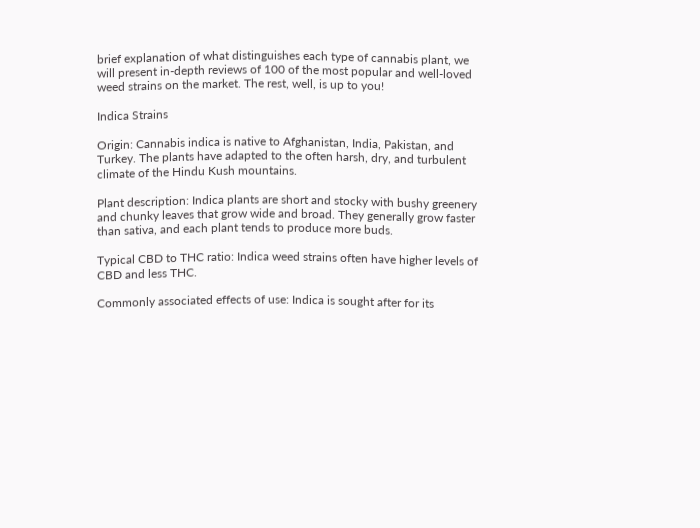brief explanation of what distinguishes each type of cannabis plant, we will present in-depth reviews of 100 of the most popular and well-loved weed strains on the market. The rest, well, is up to you!

Indica Strains

Origin: Cannabis indica is native to Afghanistan, India, Pakistan, and Turkey. The plants have adapted to the often harsh, dry, and turbulent climate of the Hindu Kush mountains.

Plant description: Indica plants are short and stocky with bushy greenery and chunky leaves that grow wide and broad. They generally grow faster than sativa, and each plant tends to produce more buds.

Typical CBD to THC ratio: Indica weed strains often have higher levels of CBD and less THC.

Commonly associated effects of use: Indica is sought after for its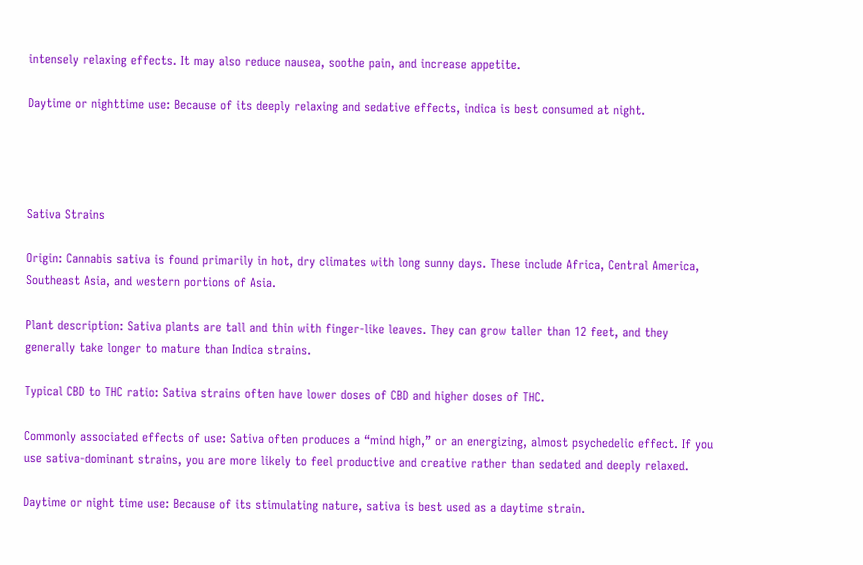intensely relaxing effects. It may also reduce nausea, soothe pain, and increase appetite.

Daytime or nighttime use: Because of its deeply relaxing and sedative effects, indica is best consumed at night.




Sativa Strains

Origin: Cannabis sativa is found primarily in hot, dry climates with long sunny days. These include Africa, Central America, Southeast Asia, and western portions of Asia.

Plant description: Sativa plants are tall and thin with finger-like leaves. They can grow taller than 12 feet, and they generally take longer to mature than Indica strains.

Typical CBD to THC ratio: Sativa strains often have lower doses of CBD and higher doses of THC.

Commonly associated effects of use: Sativa often produces a “mind high,” or an energizing, almost psychedelic effect. If you use sativa-dominant strains, you are more likely to feel productive and creative rather than sedated and deeply relaxed.

Daytime or night time use: Because of its stimulating nature, sativa is best used as a daytime strain.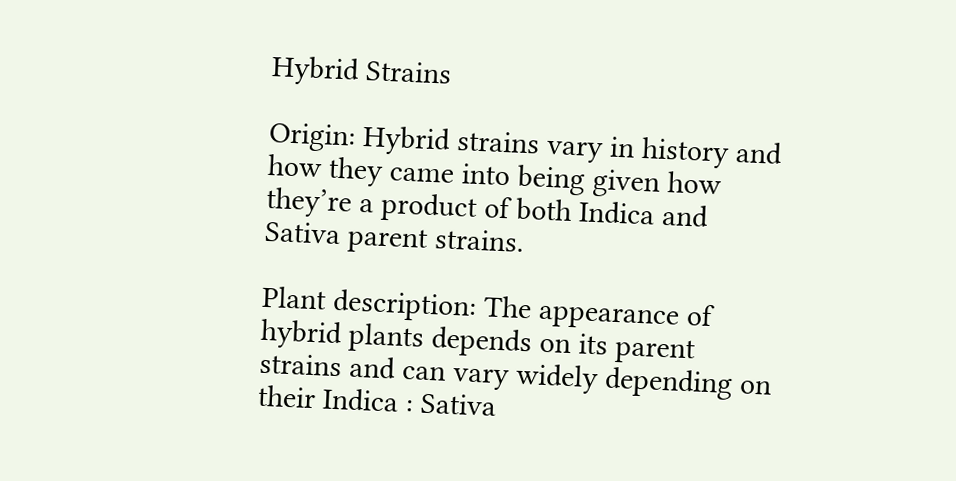Hybrid Strains

Origin: Hybrid strains vary in history and how they came into being given how they’re a product of both Indica and Sativa parent strains.

Plant description: The appearance of hybrid plants depends on its parent strains and can vary widely depending on their Indica : Sativa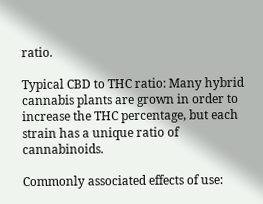ratio.

Typical CBD to THC ratio: Many hybrid cannabis plants are grown in order to increase the THC percentage, but each strain has a unique ratio of cannabinoids.

Commonly associated effects of use: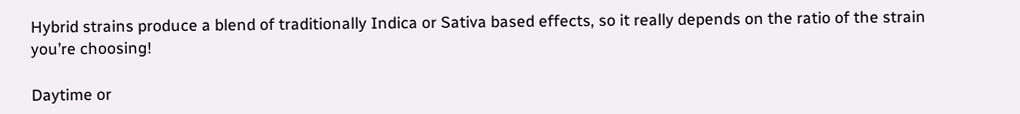Hybrid strains produce a blend of traditionally Indica or Sativa based effects, so it really depends on the ratio of the strain you’re choosing!

Daytime or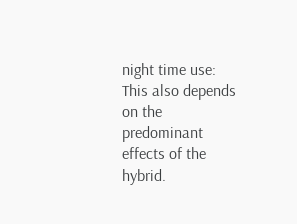night time use: This also depends on the predominant effects of the hybrid.